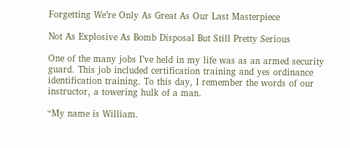Forgetting We’re Only As Great As Our Last Masterpiece

Not As Explosive As Bomb Disposal But Still Pretty Serious

One of the many jobs I’ve held in my life was as an armed security guard. This job included certification training and yes ordinance identification training. To this day, I remember the words of our instructor, a towering hulk of a man.

“My name is William.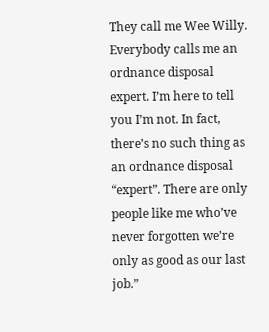They call me Wee Willy. Everybody calls me an ordnance disposal expert. I’m here to tell you I’m not. In fact, there’s no such thing as an ordnance disposal “expert”. There are only people like me who’ve never forgotten we’re only as good as our last job.”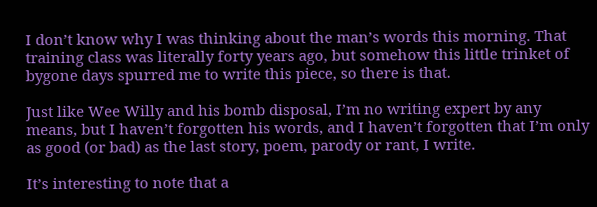I don’t know why I was thinking about the man’s words this morning. That training class was literally forty years ago, but somehow this little trinket of bygone days spurred me to write this piece, so there is that.

Just like Wee Willy and his bomb disposal, I’m no writing expert by any means, but I haven’t forgotten his words, and I haven’t forgotten that I’m only as good (or bad) as the last story, poem, parody or rant, I write.

It’s interesting to note that a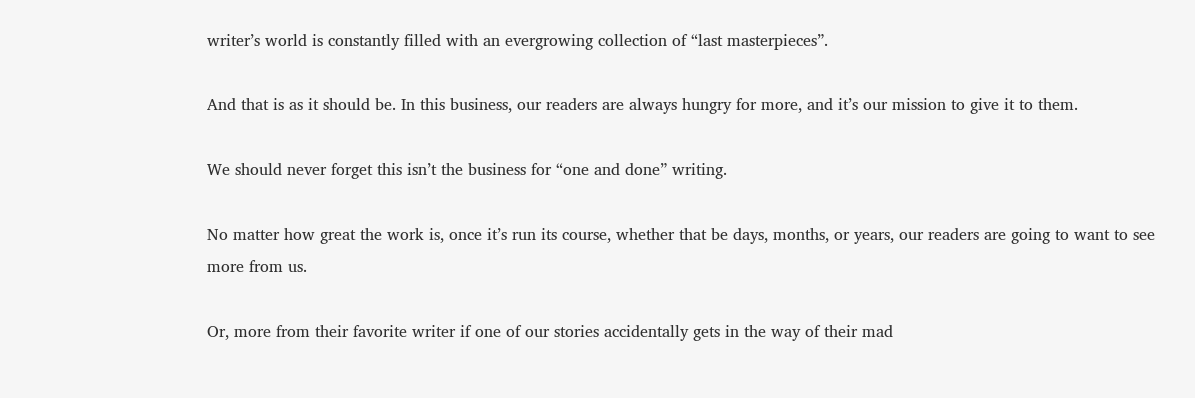writer’s world is constantly filled with an evergrowing collection of “last masterpieces”.

And that is as it should be. In this business, our readers are always hungry for more, and it’s our mission to give it to them.

We should never forget this isn’t the business for “one and done” writing.

No matter how great the work is, once it’s run its course, whether that be days, months, or years, our readers are going to want to see more from us.

Or, more from their favorite writer if one of our stories accidentally gets in the way of their mad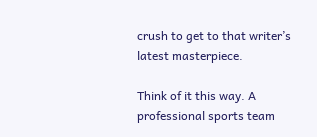crush to get to that writer’s latest masterpiece.

Think of it this way. A professional sports team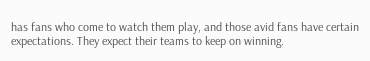has fans who come to watch them play, and those avid fans have certain expectations. They expect their teams to keep on winning.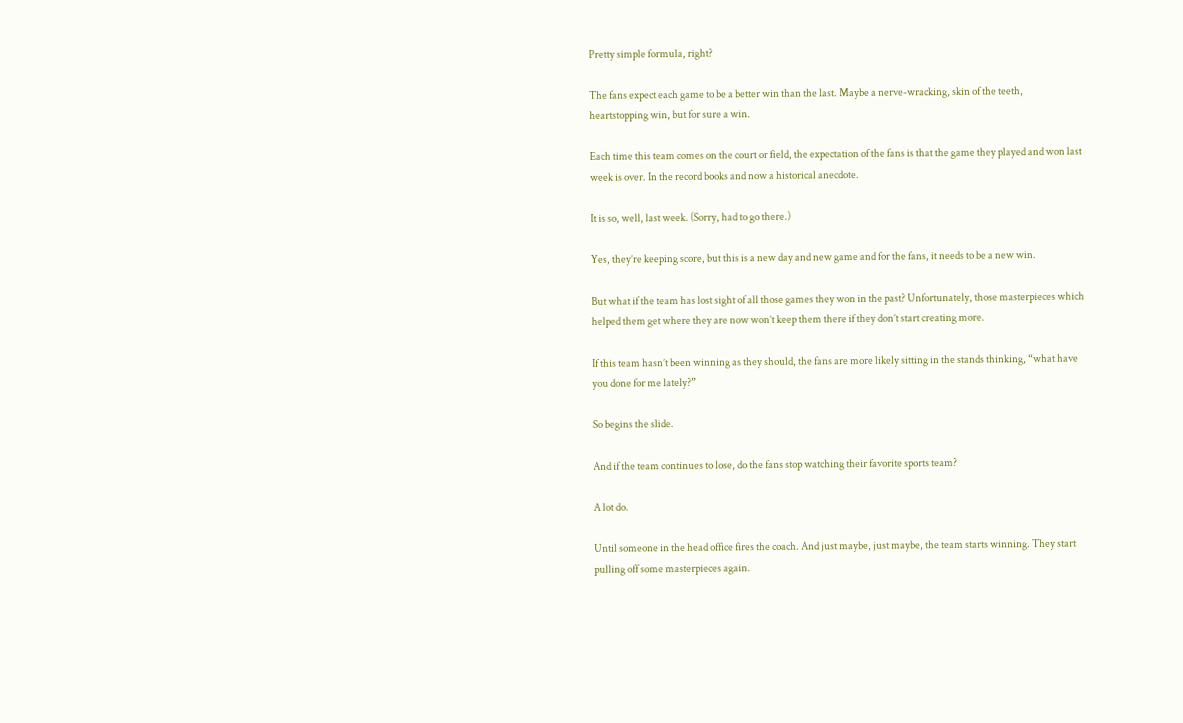Pretty simple formula, right?

The fans expect each game to be a better win than the last. Maybe a nerve-wracking, skin of the teeth, heartstopping win, but for sure a win.

Each time this team comes on the court or field, the expectation of the fans is that the game they played and won last week is over. In the record books and now a historical anecdote.

It is so, well, last week. (Sorry, had to go there.)

Yes, they’re keeping score, but this is a new day and new game and for the fans, it needs to be a new win.

But what if the team has lost sight of all those games they won in the past? Unfortunately, those masterpieces which helped them get where they are now won’t keep them there if they don’t start creating more.

If this team hasn’t been winning as they should, the fans are more likely sitting in the stands thinking, “what have you done for me lately?”

So begins the slide.

And if the team continues to lose, do the fans stop watching their favorite sports team?

A lot do.

Until someone in the head office fires the coach. And just maybe, just maybe, the team starts winning. They start pulling off some masterpieces again.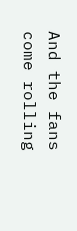And the fans come rolling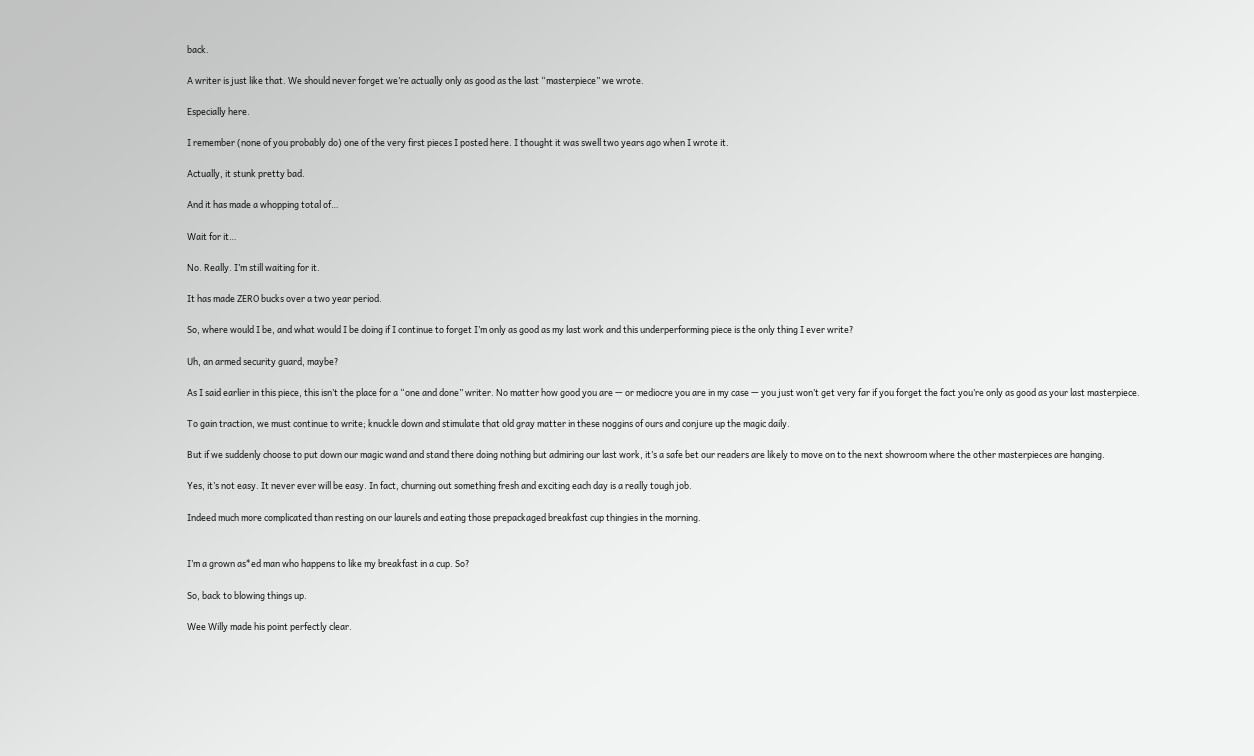back.

A writer is just like that. We should never forget we’re actually only as good as the last “masterpiece” we wrote.

Especially here.

I remember (none of you probably do) one of the very first pieces I posted here. I thought it was swell two years ago when I wrote it.

Actually, it stunk pretty bad.

And it has made a whopping total of…

Wait for it…

No. Really. I’m still waiting for it.

It has made ZERO bucks over a two year period.

So, where would I be, and what would I be doing if I continue to forget I’m only as good as my last work and this underperforming piece is the only thing I ever write?

Uh, an armed security guard, maybe?

As I said earlier in this piece, this isn’t the place for a “one and done” writer. No matter how good you are — or mediocre you are in my case — you just won’t get very far if you forget the fact you’re only as good as your last masterpiece.

To gain traction, we must continue to write; knuckle down and stimulate that old gray matter in these noggins of ours and conjure up the magic daily.

But if we suddenly choose to put down our magic wand and stand there doing nothing but admiring our last work, it’s a safe bet our readers are likely to move on to the next showroom where the other masterpieces are hanging.

Yes, it’s not easy. It never ever will be easy. In fact, churning out something fresh and exciting each day is a really tough job.

Indeed much more complicated than resting on our laurels and eating those prepackaged breakfast cup thingies in the morning.


I’m a grown as*ed man who happens to like my breakfast in a cup. So?

So, back to blowing things up.

Wee Willy made his point perfectly clear.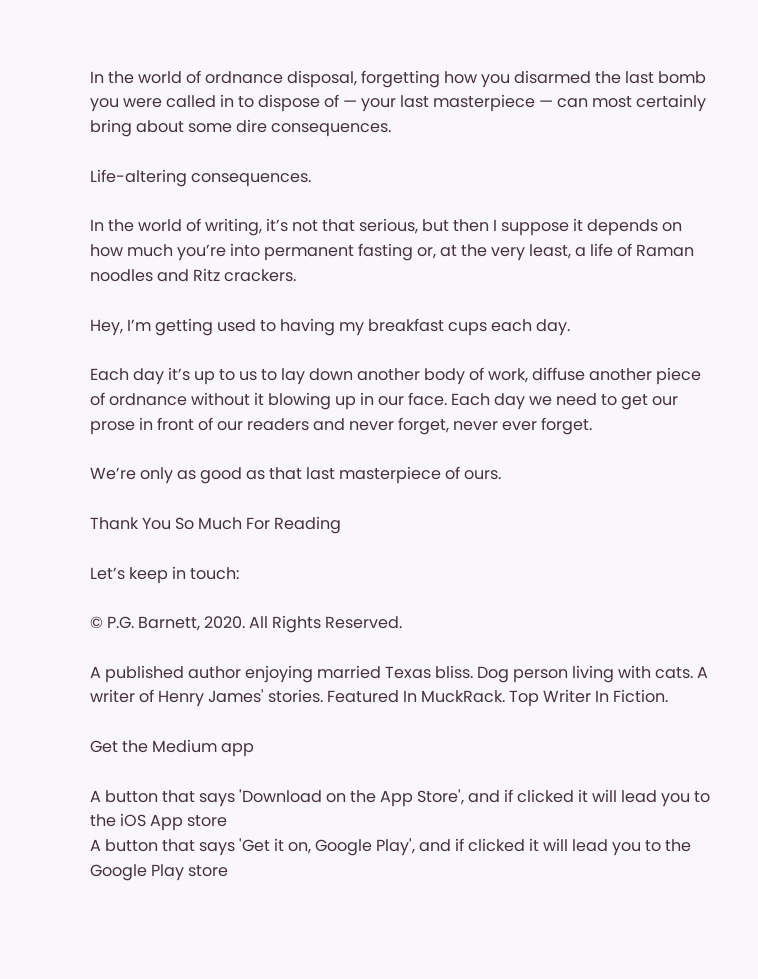In the world of ordnance disposal, forgetting how you disarmed the last bomb you were called in to dispose of — your last masterpiece — can most certainly bring about some dire consequences.

Life-altering consequences.

In the world of writing, it’s not that serious, but then I suppose it depends on how much you’re into permanent fasting or, at the very least, a life of Raman noodles and Ritz crackers.

Hey, I’m getting used to having my breakfast cups each day.

Each day it’s up to us to lay down another body of work, diffuse another piece of ordnance without it blowing up in our face. Each day we need to get our prose in front of our readers and never forget, never ever forget.

We’re only as good as that last masterpiece of ours.

Thank You So Much For Reading

Let’s keep in touch:

© P.G. Barnett, 2020. All Rights Reserved.

A published author enjoying married Texas bliss. Dog person living with cats. A writer of Henry James' stories. Featured In MuckRack. Top Writer In Fiction.

Get the Medium app

A button that says 'Download on the App Store', and if clicked it will lead you to the iOS App store
A button that says 'Get it on, Google Play', and if clicked it will lead you to the Google Play store